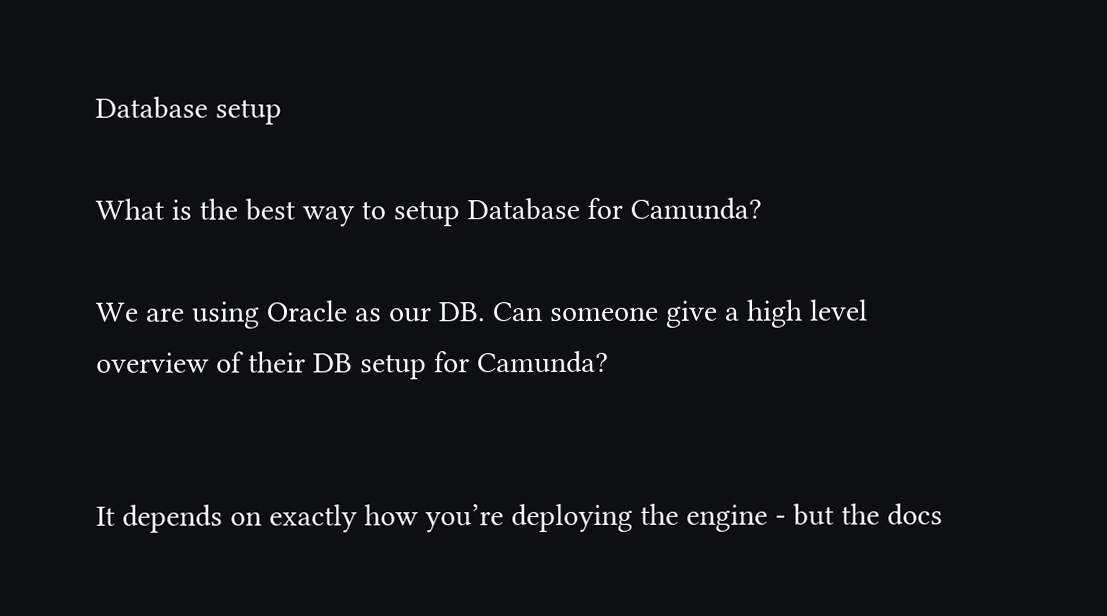Database setup

What is the best way to setup Database for Camunda?

We are using Oracle as our DB. Can someone give a high level overview of their DB setup for Camunda?


It depends on exactly how you’re deploying the engine - but the docs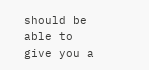should be able to give you a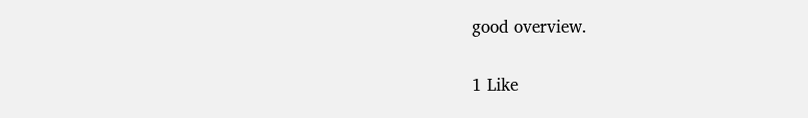good overview.

1 Like